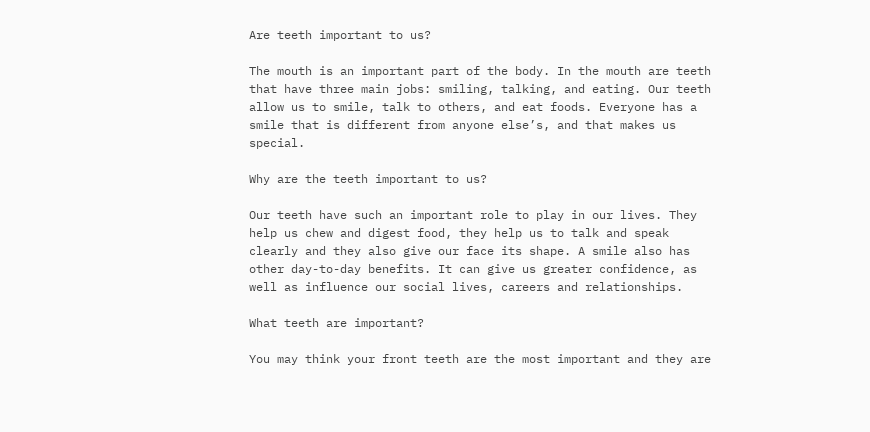Are teeth important to us?

The mouth is an important part of the body. In the mouth are teeth that have three main jobs: smiling, talking, and eating. Our teeth allow us to smile, talk to others, and eat foods. Everyone has a smile that is different from anyone else’s, and that makes us special.

Why are the teeth important to us?

Our teeth have such an important role to play in our lives. They help us chew and digest food, they help us to talk and speak clearly and they also give our face its shape. A smile also has other day-to-day benefits. It can give us greater confidence, as well as influence our social lives, careers and relationships.

What teeth are important?

You may think your front teeth are the most important and they are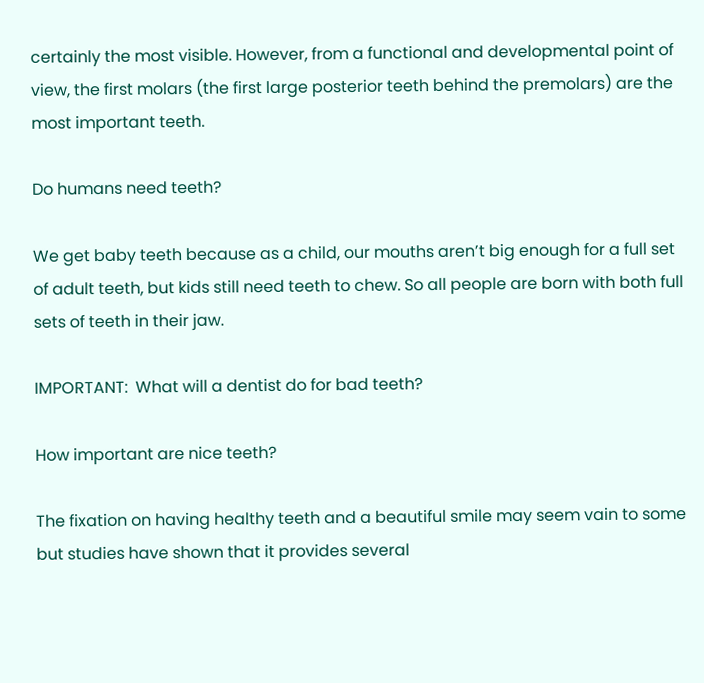certainly the most visible. However, from a functional and developmental point of view, the first molars (the first large posterior teeth behind the premolars) are the most important teeth.

Do humans need teeth?

We get baby teeth because as a child, our mouths aren’t big enough for a full set of adult teeth, but kids still need teeth to chew. So all people are born with both full sets of teeth in their jaw.

IMPORTANT:  What will a dentist do for bad teeth?

How important are nice teeth?

The fixation on having healthy teeth and a beautiful smile may seem vain to some but studies have shown that it provides several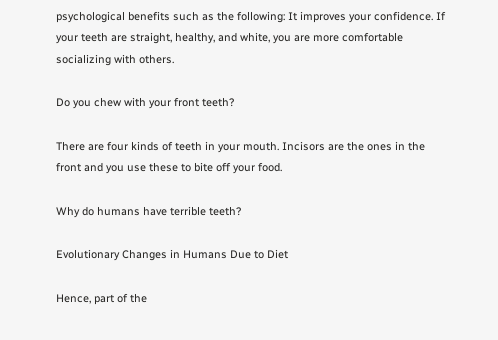psychological benefits such as the following: It improves your confidence. If your teeth are straight, healthy, and white, you are more comfortable socializing with others.

Do you chew with your front teeth?

There are four kinds of teeth in your mouth. Incisors are the ones in the front and you use these to bite off your food.

Why do humans have terrible teeth?

Evolutionary Changes in Humans Due to Diet

Hence, part of the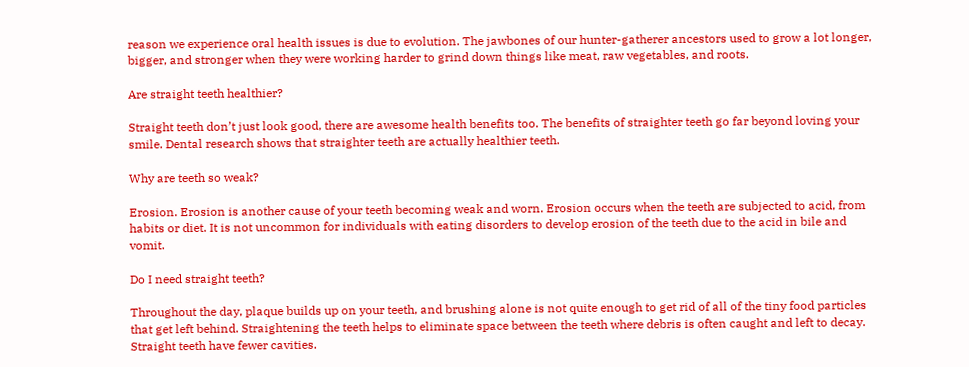reason we experience oral health issues is due to evolution. The jawbones of our hunter-gatherer ancestors used to grow a lot longer, bigger, and stronger when they were working harder to grind down things like meat, raw vegetables, and roots.

Are straight teeth healthier?

Straight teeth don’t just look good, there are awesome health benefits too. The benefits of straighter teeth go far beyond loving your smile. Dental research shows that straighter teeth are actually healthier teeth.

Why are teeth so weak?

Erosion. Erosion is another cause of your teeth becoming weak and worn. Erosion occurs when the teeth are subjected to acid, from habits or diet. It is not uncommon for individuals with eating disorders to develop erosion of the teeth due to the acid in bile and vomit.

Do I need straight teeth?

Throughout the day, plaque builds up on your teeth, and brushing alone is not quite enough to get rid of all of the tiny food particles that get left behind. Straightening the teeth helps to eliminate space between the teeth where debris is often caught and left to decay. Straight teeth have fewer cavities.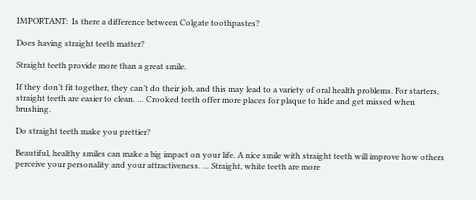IMPORTANT:  Is there a difference between Colgate toothpastes?

Does having straight teeth matter?

Straight teeth provide more than a great smile.

If they don’t fit together, they can’t do their job, and this may lead to a variety of oral health problems. For starters, straight teeth are easier to clean. … Crooked teeth offer more places for plaque to hide and get missed when brushing.

Do straight teeth make you prettier?

Beautiful, healthy smiles can make a big impact on your life. A nice smile with straight teeth will improve how others perceive your personality and your attractiveness. … Straight, white teeth are more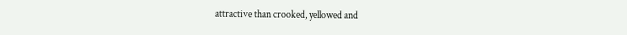attractive than crooked, yellowed and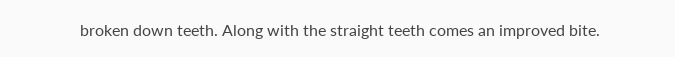broken down teeth. Along with the straight teeth comes an improved bite.